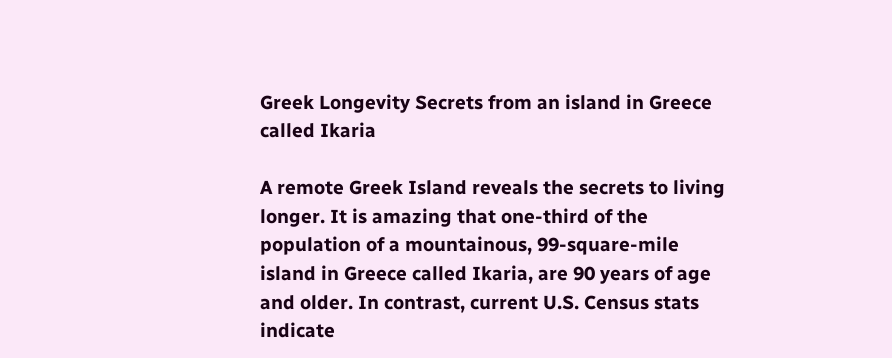Greek Longevity Secrets from an island in Greece called Ikaria

A remote Greek Island reveals the secrets to living longer. It is amazing that one-third of the population of a mountainous, 99-square-mile island in Greece called Ikaria, are 90 years of age and older. In contrast, current U.S. Census stats indicate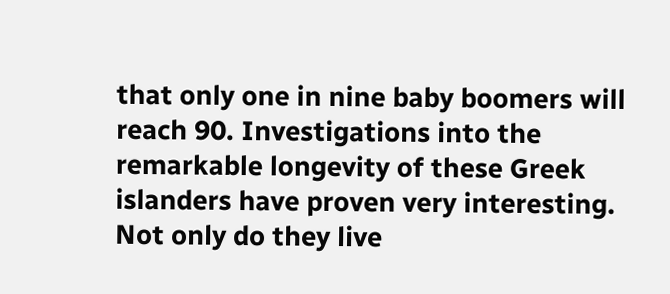that only one in nine baby boomers will reach 90. Investigations into the remarkable longevity of these Greek islanders have proven very interesting. Not only do they live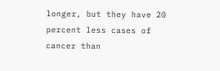longer, but they have 20 percent less cases of cancer than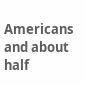Americans and about half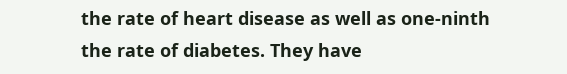the rate of heart disease as well as one-ninth the rate of diabetes. They have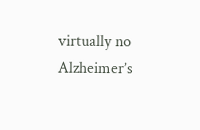virtually no Alzheimer’s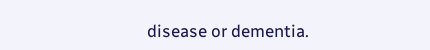disease or dementia.